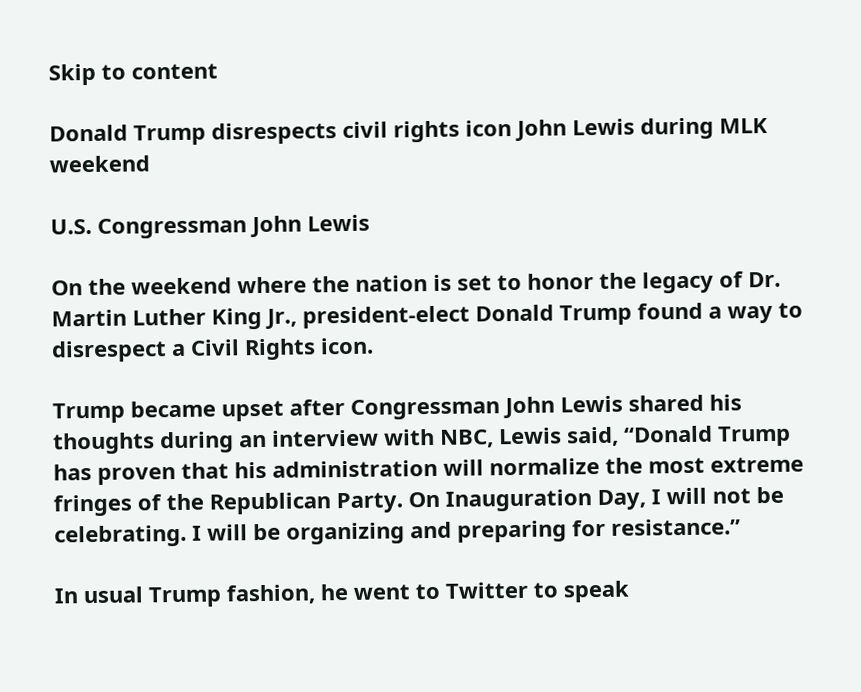Skip to content

Donald Trump disrespects civil rights icon John Lewis during MLK weekend

U.S. Congressman John Lewis

On the weekend where the nation is set to honor the legacy of Dr. Martin Luther King Jr., president-elect Donald Trump found a way to disrespect a Civil Rights icon.

Trump became upset after Congressman John Lewis shared his thoughts during an interview with NBC, Lewis said, “Donald Trump has proven that his administration will normalize the most extreme fringes of the Republican Party. On Inauguration Day, I will not be celebrating. I will be organizing and preparing for resistance.”

In usual Trump fashion, he went to Twitter to speak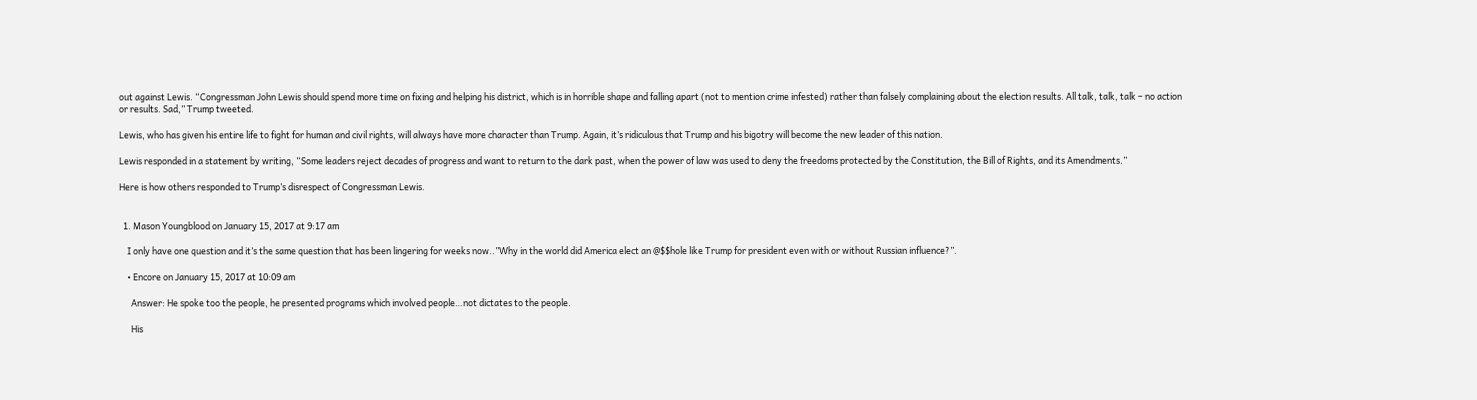out against Lewis. “Congressman John Lewis should spend more time on fixing and helping his district, which is in horrible shape and falling apart (not to mention crime infested) rather than falsely complaining about the election results. All talk, talk, talk – no action or results. Sad,” Trump tweeted.

Lewis, who has given his entire life to fight for human and civil rights, will always have more character than Trump. Again, it’s ridiculous that Trump and his bigotry will become the new leader of this nation.

Lewis responded in a statement by writing, “Some leaders reject decades of progress and want to return to the dark past, when the power of law was used to deny the freedoms protected by the Constitution, the Bill of Rights, and its Amendments.”

Here is how others responded to Trump’s disrespect of Congressman Lewis.


  1. Mason Youngblood on January 15, 2017 at 9:17 am

    I only have one question and it’s the same question that has been lingering for weeks now..”Why in the world did America elect an @$$hole like Trump for president even with or without Russian influence?”.

    • Encore on January 15, 2017 at 10:09 am

      Answer: He spoke too the people, he presented programs which involved people…not dictates to the people.

      His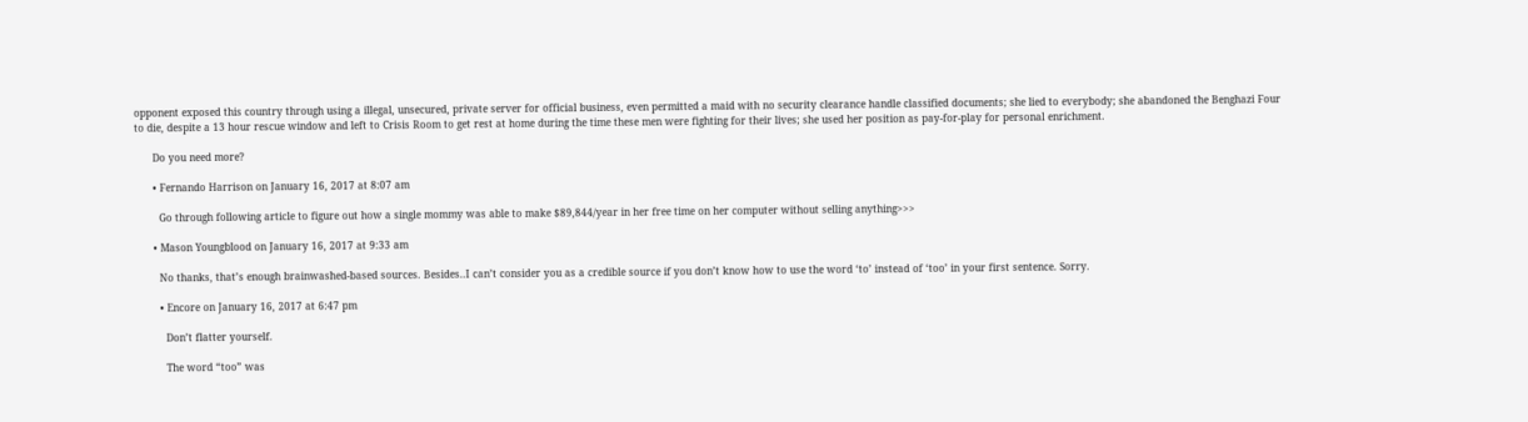opponent exposed this country through using a illegal, unsecured, private server for official business, even permitted a maid with no security clearance handle classified documents; she lied to everybody; she abandoned the Benghazi Four to die, despite a 13 hour rescue window and left to Crisis Room to get rest at home during the time these men were fighting for their lives; she used her position as pay-for-play for personal enrichment.

      Do you need more?

      • Fernando Harrison on January 16, 2017 at 8:07 am

        Go through following article to figure out how a single mommy was able to make $89,844/year in her free time on her computer without selling anything>>>

      • Mason Youngblood on January 16, 2017 at 9:33 am

        No thanks, that’s enough brainwashed-based sources. Besides..I can’t consider you as a credible source if you don’t know how to use the word ‘to’ instead of ‘too’ in your first sentence. Sorry.

        • Encore on January 16, 2017 at 6:47 pm

          Don’t flatter yourself.

          The word “too” was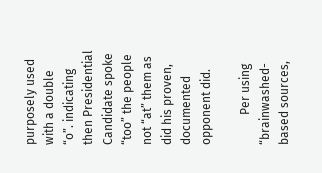purposely used with a double “o”. indicating then Presidential Candidate spoke “too” the people not “at” them as did his proven, documented opponent did.

          Per using “brainwashed-based sources,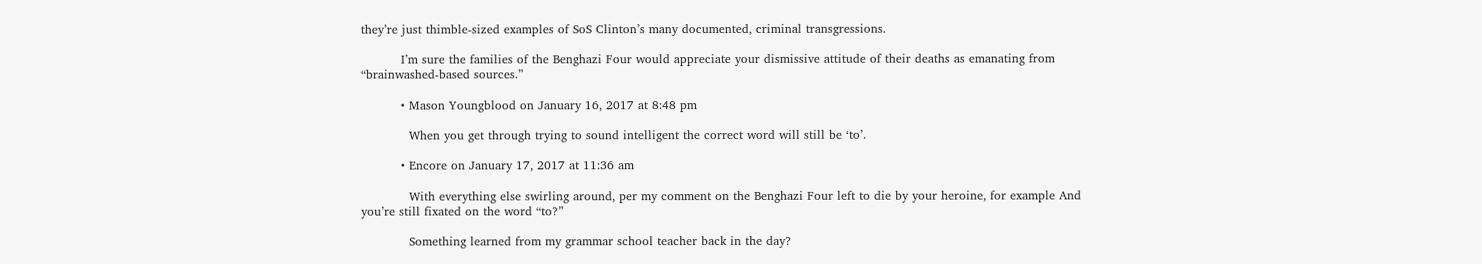they’re just thimble-sized examples of SoS Clinton’s many documented, criminal transgressions.

          I’m sure the families of the Benghazi Four would appreciate your dismissive attitude of their deaths as emanating from “brainwashed-based sources.”

          • Mason Youngblood on January 16, 2017 at 8:48 pm

            When you get through trying to sound intelligent the correct word will still be ‘to’.

          • Encore on January 17, 2017 at 11:36 am

            With everything else swirling around, per my comment on the Benghazi Four left to die by your heroine, for example And you’re still fixated on the word “to?”

            Something learned from my grammar school teacher back in the day?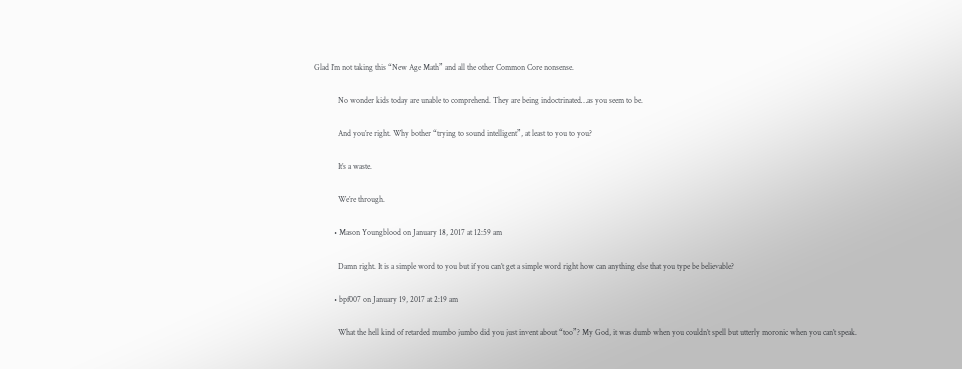Glad I’m not taking this “New Age Math” and all the other Common Core nonsense.

            No wonder kids today are unable to comprehend. They are being indoctrinated…as you seem to be.

            And you’re right. Why bother “trying to sound intelligent”, at least to you to you?

            It’s a waste.

            We’re through.

          • Mason Youngblood on January 18, 2017 at 12:59 am

            Damn right. It is a simple word to you but if you can’t get a simple word right how can anything else that you type be believable?

          • bpf007 on January 19, 2017 at 2:19 am

            What the hell kind of retarded mumbo jumbo did you just invent about “too”? My God, it was dumb when you couldn’t spell but utterly moronic when you can’t speak.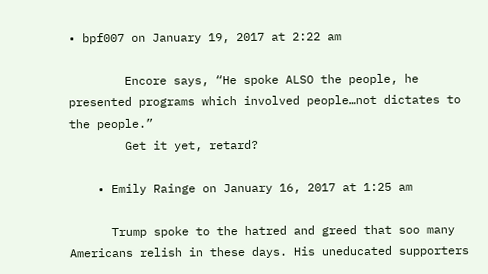• bpf007 on January 19, 2017 at 2:22 am

        Encore says, “He spoke ALSO the people, he presented programs which involved people…not dictates to the people.”
        Get it yet, retard?

    • Emily Rainge on January 16, 2017 at 1:25 am

      Trump spoke to the hatred and greed that soo many Americans relish in these days. His uneducated supporters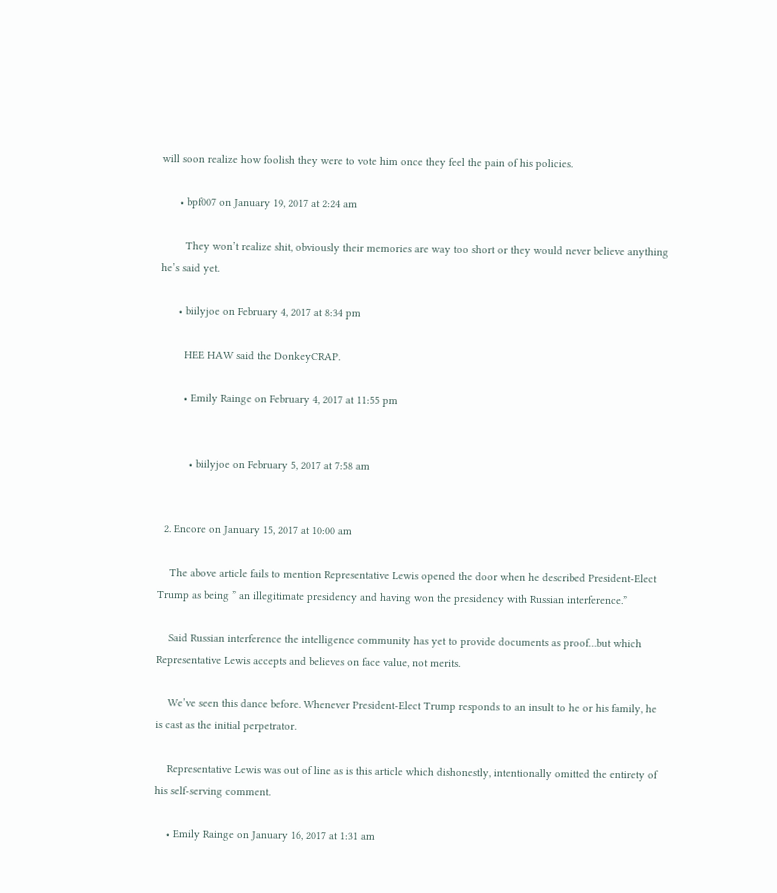will soon realize how foolish they were to vote him once they feel the pain of his policies.

      • bpf007 on January 19, 2017 at 2:24 am

        They won’t realize shit, obviously their memories are way too short or they would never believe anything he’s said yet.

      • biilyjoe on February 4, 2017 at 8:34 pm

        HEE HAW said the DonkeyCRAP.

        • Emily Rainge on February 4, 2017 at 11:55 pm


          • biilyjoe on February 5, 2017 at 7:58 am


  2. Encore on January 15, 2017 at 10:00 am

    The above article fails to mention Representative Lewis opened the door when he described President-Elect Trump as being ” an illegitimate presidency and having won the presidency with Russian interference.”

    Said Russian interference the intelligence community has yet to provide documents as proof…but which Representative Lewis accepts and believes on face value, not merits.

    We’ve seen this dance before. Whenever President-Elect Trump responds to an insult to he or his family, he is cast as the initial perpetrator.

    Representative Lewis was out of line as is this article which dishonestly, intentionally omitted the entirety of his self-serving comment.

    • Emily Rainge on January 16, 2017 at 1:31 am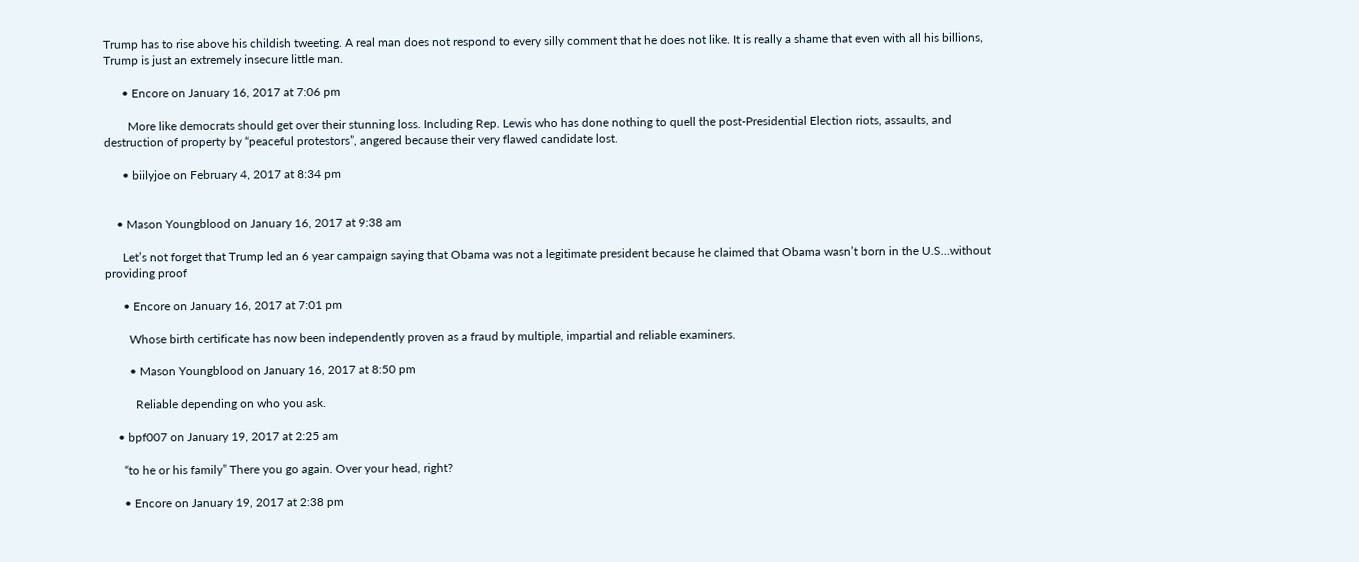Trump has to rise above his childish tweeting. A real man does not respond to every silly comment that he does not like. It is really a shame that even with all his billions, Trump is just an extremely insecure little man.

      • Encore on January 16, 2017 at 7:06 pm

        More like democrats should get over their stunning loss. Including Rep. Lewis who has done nothing to quell the post-Presidential Election riots, assaults, and destruction of property by “peaceful protestors”, angered because their very flawed candidate lost.

      • biilyjoe on February 4, 2017 at 8:34 pm


    • Mason Youngblood on January 16, 2017 at 9:38 am

      Let’s not forget that Trump led an 6 year campaign saying that Obama was not a legitimate president because he claimed that Obama wasn’t born in the U.S…without providing proof

      • Encore on January 16, 2017 at 7:01 pm

        Whose birth certificate has now been independently proven as a fraud by multiple, impartial and reliable examiners.

        • Mason Youngblood on January 16, 2017 at 8:50 pm

          Reliable depending on who you ask.

    • bpf007 on January 19, 2017 at 2:25 am

      “to he or his family” There you go again. Over your head, right?

      • Encore on January 19, 2017 at 2:38 pm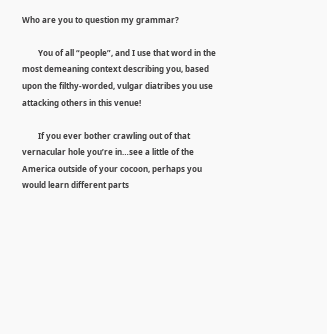Who are you to question my grammar?

        You of all “people”, and I use that word in the most demeaning context describing you, based upon the filthy-worded, vulgar diatribes you use attacking others in this venue!

        If you ever bother crawling out of that vernacular hole you’re in…see a little of the America outside of your cocoon, perhaps you would learn different parts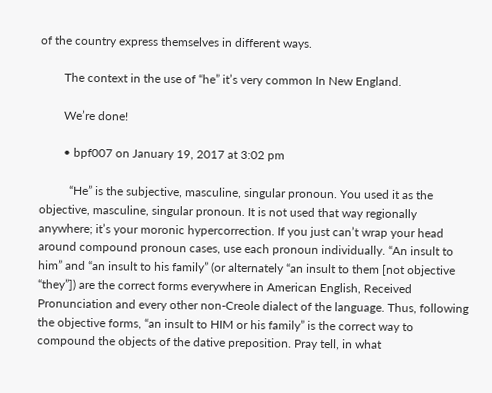of the country express themselves in different ways.

        The context in the use of “he” it’s very common In New England.

        We’re done!

        • bpf007 on January 19, 2017 at 3:02 pm

          “He” is the subjective, masculine, singular pronoun. You used it as the objective, masculine, singular pronoun. It is not used that way regionally anywhere; it’s your moronic hypercorrection. If you just can’t wrap your head around compound pronoun cases, use each pronoun individually. “An insult to him” and “an insult to his family” (or alternately “an insult to them [not objective “they”]) are the correct forms everywhere in American English, Received Pronunciation and every other non-Creole dialect of the language. Thus, following the objective forms, “an insult to HIM or his family” is the correct way to compound the objects of the dative preposition. Pray tell, in what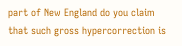part of New England do you claim that such gross hypercorrection is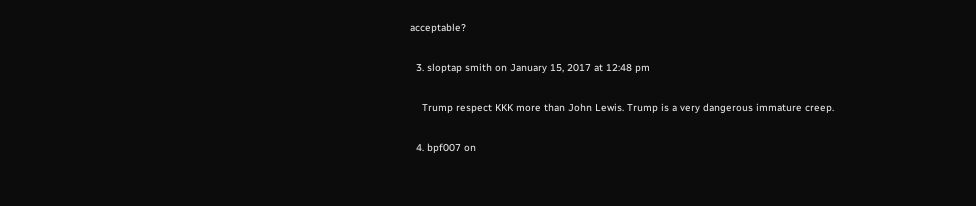acceptable?

  3. sloptap smith on January 15, 2017 at 12:48 pm

    Trump respect KKK more than John Lewis. Trump is a very dangerous immature creep.

  4. bpf007 on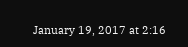January 19, 2017 at 2:16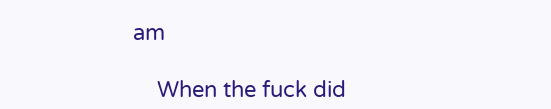am

    When the fuck did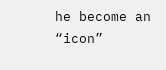he become an “icon”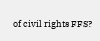of civil rights FFS?